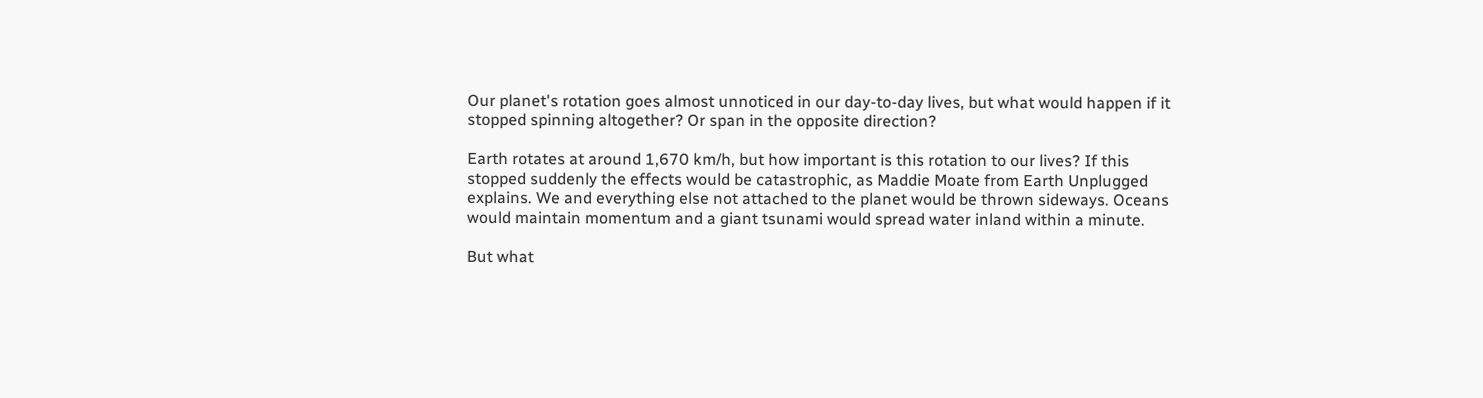Our planet's rotation goes almost unnoticed in our day-to-day lives, but what would happen if it stopped spinning altogether? Or span in the opposite direction?

Earth rotates at around 1,670 km/h, but how important is this rotation to our lives? If this stopped suddenly the effects would be catastrophic, as Maddie Moate from Earth Unplugged explains. We and everything else not attached to the planet would be thrown sideways. Oceans would maintain momentum and a giant tsunami would spread water inland within a minute.

But what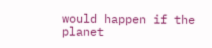would happen if the planet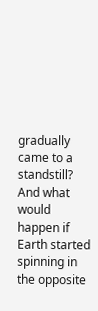gradually came to a standstill? And what would happen if Earth started spinning in the opposite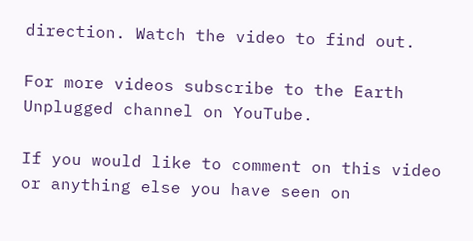direction. Watch the video to find out.

For more videos subscribe to the Earth Unplugged channel on YouTube.

If you would like to comment on this video or anything else you have seen on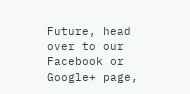Future, head over to our Facebook or Google+ page,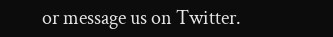or message us on Twitter.